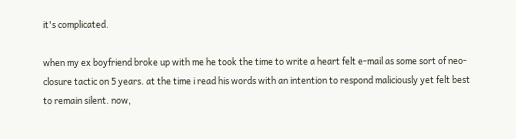it's complicated.

when my ex boyfriend broke up with me he took the time to write a heart felt e-mail as some sort of neo-closure tactic on 5 years. at the time i read his words with an intention to respond maliciously yet felt best to remain silent. now,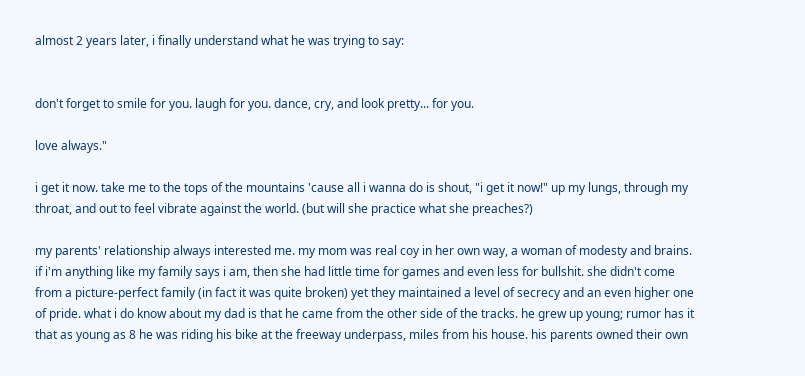almost 2 years later, i finally understand what he was trying to say:


don't forget to smile for you. laugh for you. dance, cry, and look pretty... for you.

love always."

i get it now. take me to the tops of the mountains 'cause all i wanna do is shout, "i get it now!" up my lungs, through my throat, and out to feel vibrate against the world. (but will she practice what she preaches?)

my parents' relationship always interested me. my mom was real coy in her own way, a woman of modesty and brains. if i'm anything like my family says i am, then she had little time for games and even less for bullshit. she didn't come from a picture-perfect family (in fact it was quite broken) yet they maintained a level of secrecy and an even higher one of pride. what i do know about my dad is that he came from the other side of the tracks. he grew up young; rumor has it that as young as 8 he was riding his bike at the freeway underpass, miles from his house. his parents owned their own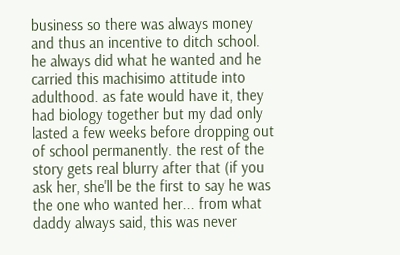business so there was always money and thus an incentive to ditch school. he always did what he wanted and he carried this machisimo attitude into adulthood. as fate would have it, they had biology together but my dad only lasted a few weeks before dropping out of school permanently. the rest of the story gets real blurry after that (if you ask her, she'll be the first to say he was the one who wanted her... from what daddy always said, this was never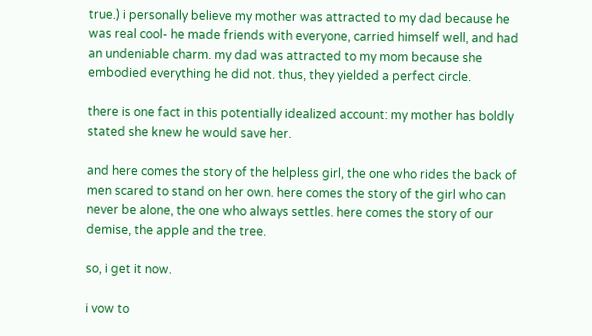true.) i personally believe my mother was attracted to my dad because he was real cool- he made friends with everyone, carried himself well, and had an undeniable charm. my dad was attracted to my mom because she embodied everything he did not. thus, they yielded a perfect circle.

there is one fact in this potentially idealized account: my mother has boldly stated she knew he would save her.

and here comes the story of the helpless girl, the one who rides the back of men scared to stand on her own. here comes the story of the girl who can never be alone, the one who always settles. here comes the story of our demise, the apple and the tree.

so, i get it now.

i vow to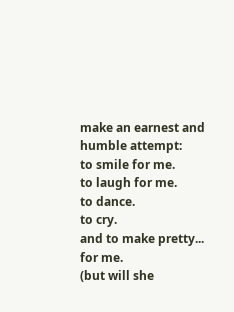make an earnest and humble attempt:
to smile for me.
to laugh for me.
to dance.
to cry.
and to make pretty...
for me.
(but will she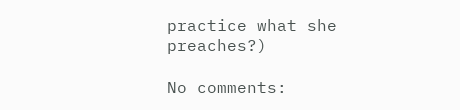practice what she preaches?)

No comments: